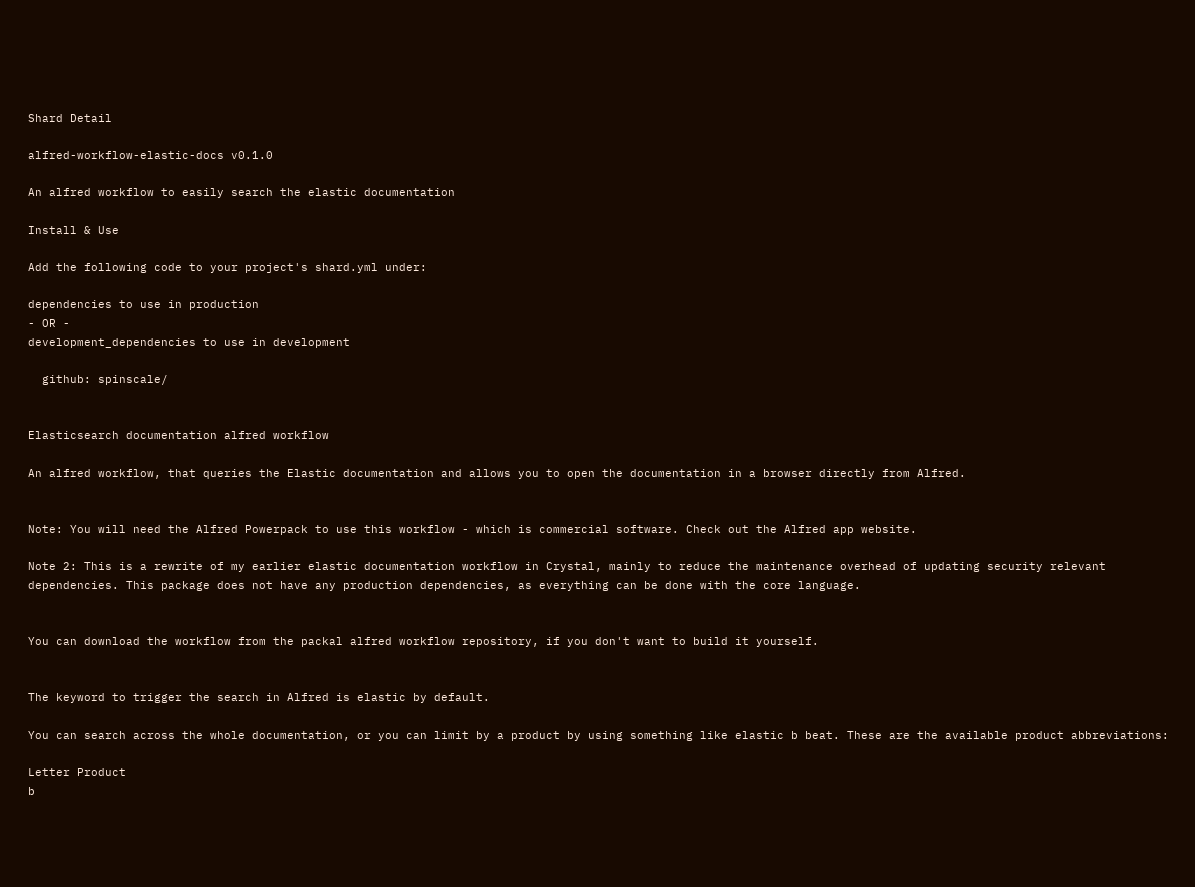Shard Detail

alfred-workflow-elastic-docs v0.1.0

An alfred workflow to easily search the elastic documentation

Install & Use

Add the following code to your project's shard.yml under:

dependencies to use in production
- OR -
development_dependencies to use in development

  github: spinscale/


Elasticsearch documentation alfred workflow

An alfred workflow, that queries the Elastic documentation and allows you to open the documentation in a browser directly from Alfred.


Note: You will need the Alfred Powerpack to use this workflow - which is commercial software. Check out the Alfred app website.

Note 2: This is a rewrite of my earlier elastic documentation workflow in Crystal, mainly to reduce the maintenance overhead of updating security relevant dependencies. This package does not have any production dependencies, as everything can be done with the core language.


You can download the workflow from the packal alfred workflow repository, if you don't want to build it yourself.


The keyword to trigger the search in Alfred is elastic by default.

You can search across the whole documentation, or you can limit by a product by using something like elastic b beat. These are the available product abbreviations:

Letter Product
b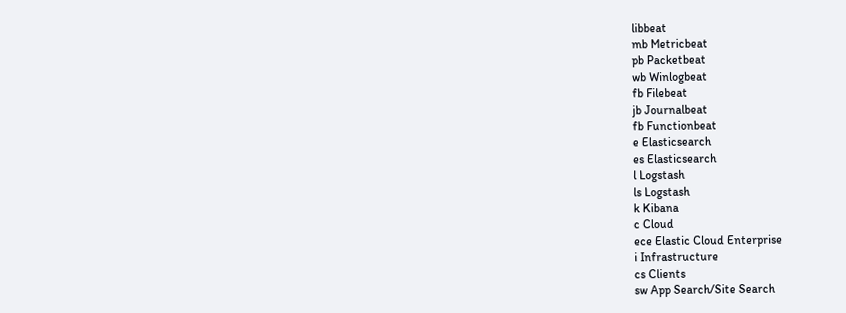libbeat
mb Metricbeat
pb Packetbeat
wb Winlogbeat
fb Filebeat
jb Journalbeat
fb Functionbeat
e Elasticsearch
es Elasticsearch
l Logstash
ls Logstash
k Kibana
c Cloud
ece Elastic Cloud Enterprise
i Infrastructure
cs Clients
sw App Search/Site Search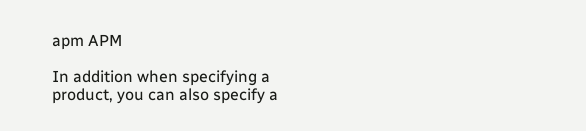apm APM

In addition when specifying a product, you can also specify a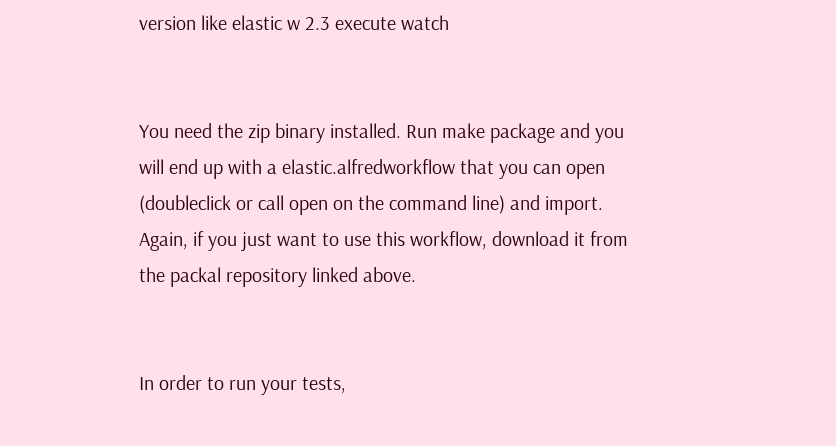version like elastic w 2.3 execute watch


You need the zip binary installed. Run make package and you will end up with a elastic.alfredworkflow that you can open (doubleclick or call open on the command line) and import. Again, if you just want to use this workflow, download it from the packal repository linked above.


In order to run your tests,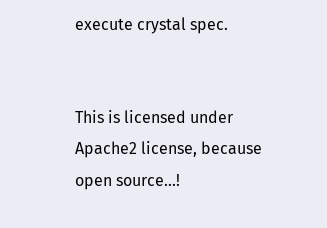execute crystal spec.


This is licensed under Apache2 license, because open source...!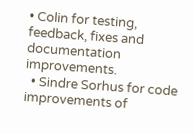• Colin for testing, feedback, fixes and documentation improvements.
  • Sindre Sorhus for code improvements of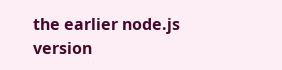the earlier node.js version